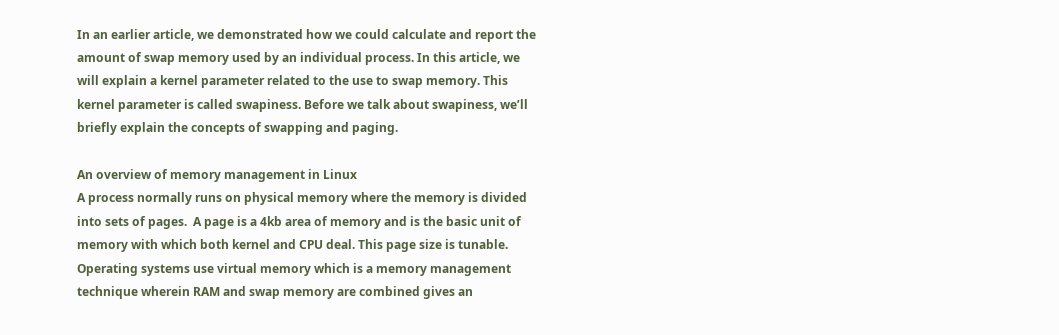In an earlier article, we demonstrated how we could calculate and report the amount of swap memory used by an individual process. In this article, we will explain a kernel parameter related to the use to swap memory. This kernel parameter is called swapiness. Before we talk about swapiness, we’ll briefly explain the concepts of swapping and paging.

An overview of memory management in Linux
A process normally runs on physical memory where the memory is divided into sets of pages.  A page is a 4kb area of memory and is the basic unit of memory with which both kernel and CPU deal. This page size is tunable. Operating systems use virtual memory which is a memory management technique wherein RAM and swap memory are combined gives an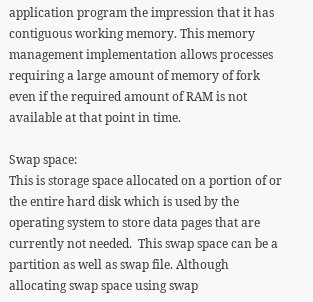application program the impression that it has contiguous working memory. This memory management implementation allows processes requiring a large amount of memory of fork even if the required amount of RAM is not available at that point in time.

Swap space:
This is storage space allocated on a portion of or the entire hard disk which is used by the operating system to store data pages that are currently not needed.  This swap space can be a partition as well as swap file. Although allocating swap space using swap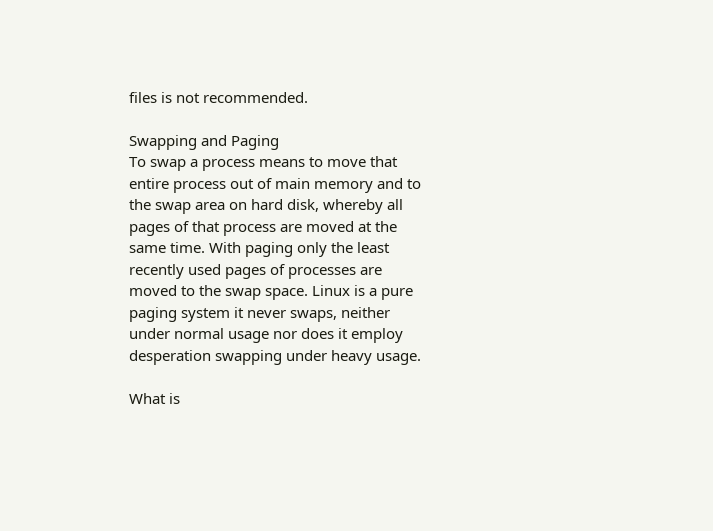files is not recommended.

Swapping and Paging
To swap a process means to move that entire process out of main memory and to the swap area on hard disk, whereby all pages of that process are moved at the same time. With paging only the least recently used pages of processes are moved to the swap space. Linux is a pure paging system it never swaps, neither under normal usage nor does it employ desperation swapping under heavy usage.

What is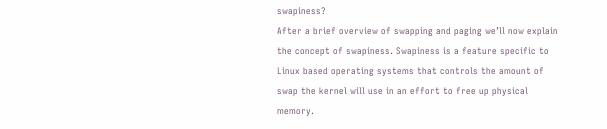swapiness?
After a brief overview of swapping and paging we’ll now explain the concept of swapiness. Swapiness is a feature specific to Linux based operating systems that controls the amount of swap the kernel will use in an effort to free up physical memory.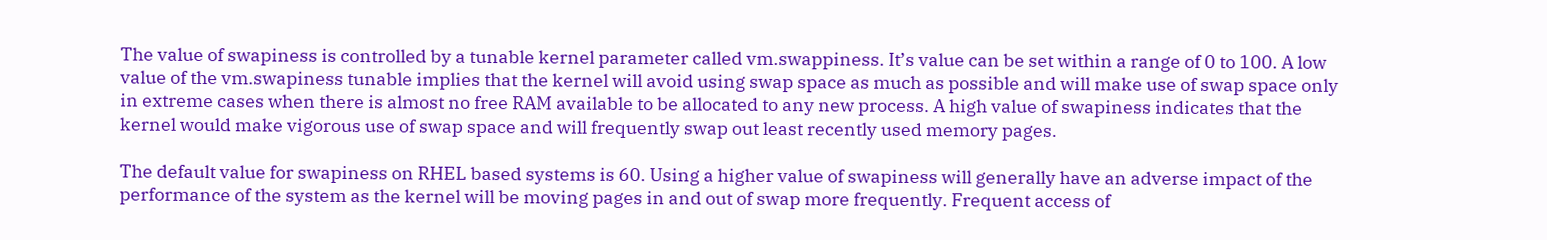The value of swapiness is controlled by a tunable kernel parameter called vm.swappiness. It’s value can be set within a range of 0 to 100. A low value of the vm.swapiness tunable implies that the kernel will avoid using swap space as much as possible and will make use of swap space only in extreme cases when there is almost no free RAM available to be allocated to any new process. A high value of swapiness indicates that the kernel would make vigorous use of swap space and will frequently swap out least recently used memory pages.

The default value for swapiness on RHEL based systems is 60. Using a higher value of swapiness will generally have an adverse impact of the performance of the system as the kernel will be moving pages in and out of swap more frequently. Frequent access of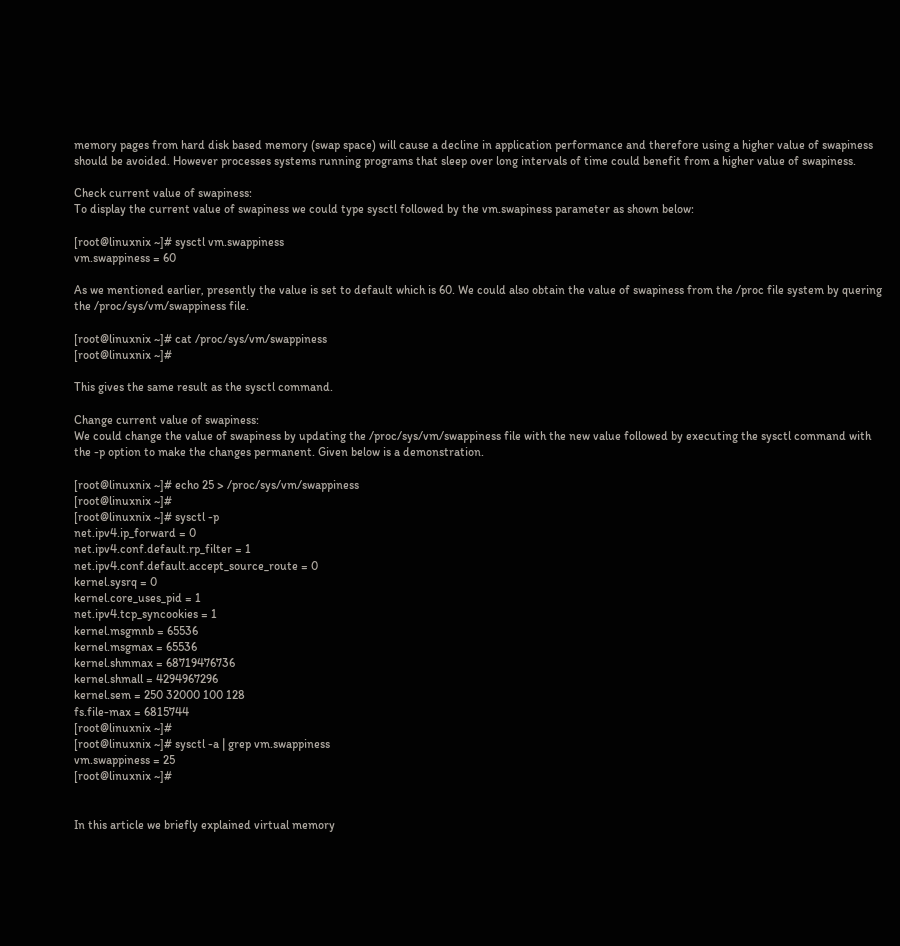memory pages from hard disk based memory (swap space) will cause a decline in application performance and therefore using a higher value of swapiness should be avoided. However processes systems running programs that sleep over long intervals of time could benefit from a higher value of swapiness.

Check current value of swapiness:
To display the current value of swapiness we could type sysctl followed by the vm.swapiness parameter as shown below:

[root@linuxnix ~]# sysctl vm.swappiness
vm.swappiness = 60

As we mentioned earlier, presently the value is set to default which is 60. We could also obtain the value of swapiness from the /proc file system by quering the /proc/sys/vm/swappiness file.

[root@linuxnix ~]# cat /proc/sys/vm/swappiness
[root@linuxnix ~]#

This gives the same result as the sysctl command.

Change current value of swapiness:
We could change the value of swapiness by updating the /proc/sys/vm/swappiness file with the new value followed by executing the sysctl command with the -p option to make the changes permanent. Given below is a demonstration.

[root@linuxnix ~]# echo 25 > /proc/sys/vm/swappiness
[root@linuxnix ~]#
[root@linuxnix ~]# sysctl -p
net.ipv4.ip_forward = 0
net.ipv4.conf.default.rp_filter = 1
net.ipv4.conf.default.accept_source_route = 0
kernel.sysrq = 0
kernel.core_uses_pid = 1
net.ipv4.tcp_syncookies = 1
kernel.msgmnb = 65536
kernel.msgmax = 65536
kernel.shmmax = 68719476736
kernel.shmall = 4294967296
kernel.sem = 250 32000 100 128
fs.file-max = 6815744
[root@linuxnix ~]#
[root@linuxnix ~]# sysctl -a | grep vm.swappiness
vm.swappiness = 25
[root@linuxnix ~]#


In this article we briefly explained virtual memory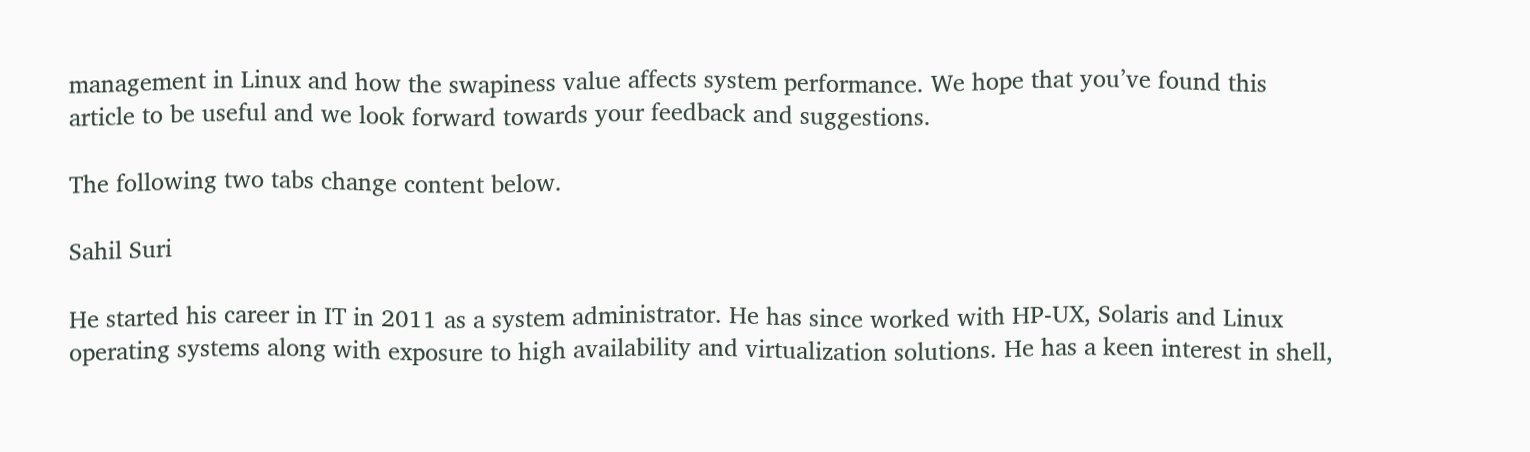management in Linux and how the swapiness value affects system performance. We hope that you’ve found this article to be useful and we look forward towards your feedback and suggestions.

The following two tabs change content below.

Sahil Suri

He started his career in IT in 2011 as a system administrator. He has since worked with HP-UX, Solaris and Linux operating systems along with exposure to high availability and virtualization solutions. He has a keen interest in shell,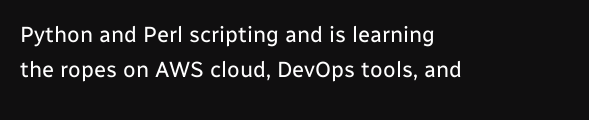Python and Perl scripting and is learning the ropes on AWS cloud, DevOps tools, and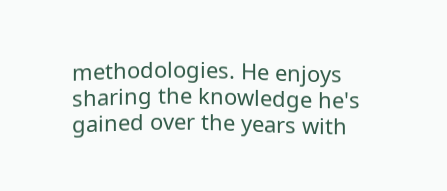methodologies. He enjoys sharing the knowledge he's gained over the years with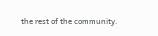the rest of the community.